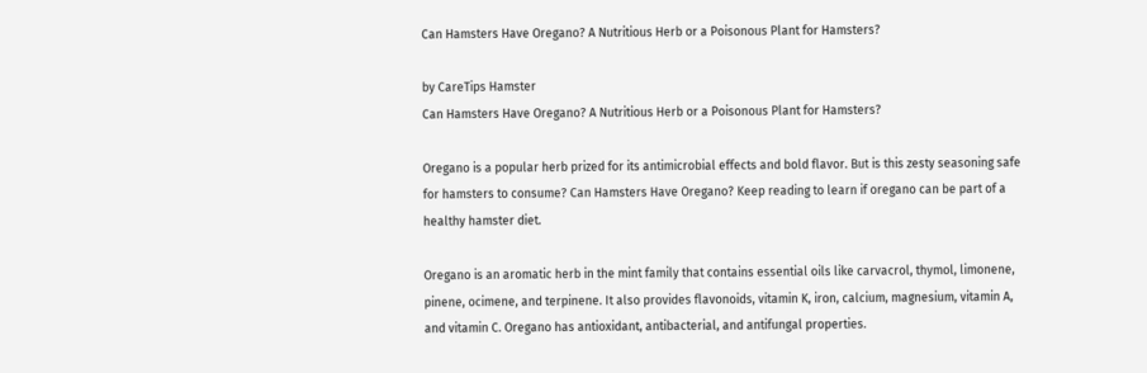Can Hamsters Have Oregano? A Nutritious Herb or a Poisonous Plant for Hamsters?

by CareTips Hamster
Can Hamsters Have Oregano? A Nutritious Herb or a Poisonous Plant for Hamsters?

Oregano is a popular herb prized for its antimicrobial effects and bold flavor. But is this zesty seasoning safe for hamsters to consume? Can Hamsters Have Oregano? Keep reading to learn if oregano can be part of a healthy hamster diet.

Oregano is an aromatic herb in the mint family that contains essential oils like carvacrol, thymol, limonene, pinene, ocimene, and terpinene. It also provides flavonoids, vitamin K, iron, calcium, magnesium, vitamin A, and vitamin C. Oregano has antioxidant, antibacterial, and antifungal properties.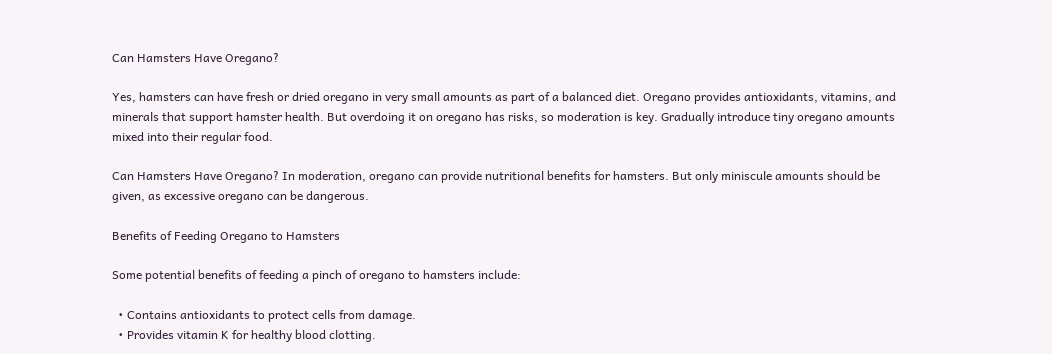Can Hamsters Have Oregano?

Yes, hamsters can have fresh or dried oregano in very small amounts as part of a balanced diet. Oregano provides antioxidants, vitamins, and minerals that support hamster health. But overdoing it on oregano has risks, so moderation is key. Gradually introduce tiny oregano amounts mixed into their regular food.

Can Hamsters Have Oregano? In moderation, oregano can provide nutritional benefits for hamsters. But only miniscule amounts should be given, as excessive oregano can be dangerous.

Benefits of Feeding Oregano to Hamsters

Some potential benefits of feeding a pinch of oregano to hamsters include:

  • Contains antioxidants to protect cells from damage.
  • Provides vitamin K for healthy blood clotting.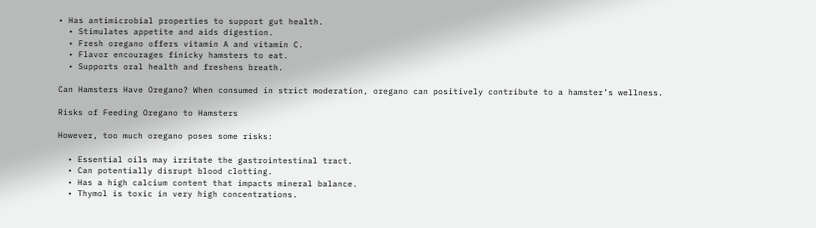• Has antimicrobial properties to support gut health.
  • Stimulates appetite and aids digestion.
  • Fresh oregano offers vitamin A and vitamin C.
  • Flavor encourages finicky hamsters to eat.
  • Supports oral health and freshens breath.

Can Hamsters Have Oregano? When consumed in strict moderation, oregano can positively contribute to a hamster’s wellness.

Risks of Feeding Oregano to Hamsters

However, too much oregano poses some risks:

  • Essential oils may irritate the gastrointestinal tract.
  • Can potentially disrupt blood clotting.
  • Has a high calcium content that impacts mineral balance.
  • Thymol is toxic in very high concentrations.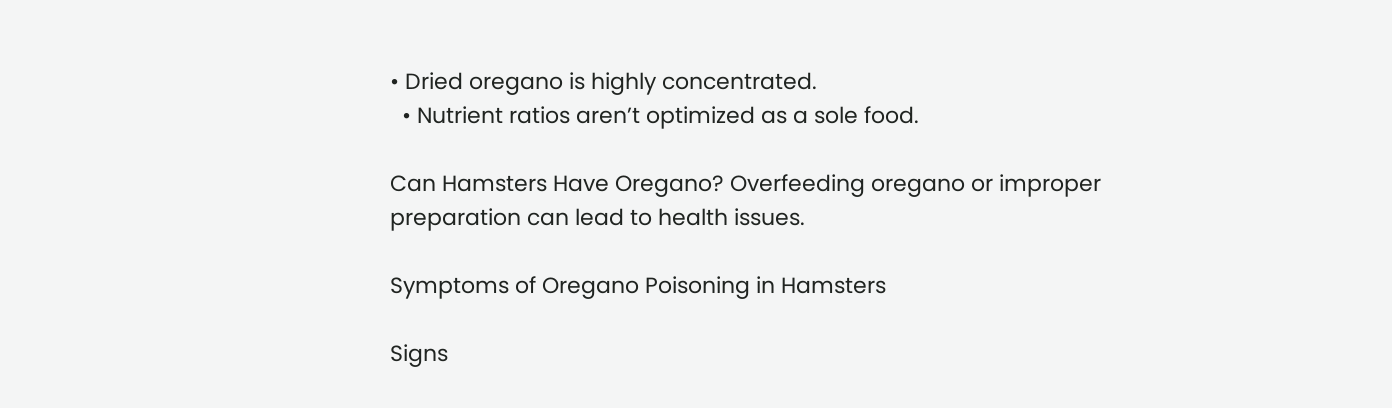• Dried oregano is highly concentrated.
  • Nutrient ratios aren’t optimized as a sole food.

Can Hamsters Have Oregano? Overfeeding oregano or improper preparation can lead to health issues.

Symptoms of Oregano Poisoning in Hamsters

Signs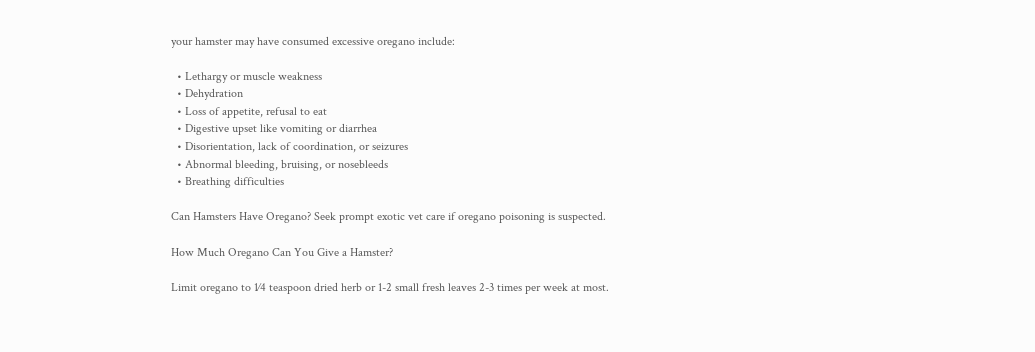your hamster may have consumed excessive oregano include:

  • Lethargy or muscle weakness
  • Dehydration
  • Loss of appetite, refusal to eat
  • Digestive upset like vomiting or diarrhea
  • Disorientation, lack of coordination, or seizures
  • Abnormal bleeding, bruising, or nosebleeds
  • Breathing difficulties

Can Hamsters Have Oregano? Seek prompt exotic vet care if oregano poisoning is suspected.

How Much Oregano Can You Give a Hamster?

Limit oregano to 1⁄4 teaspoon dried herb or 1-2 small fresh leaves 2-3 times per week at most.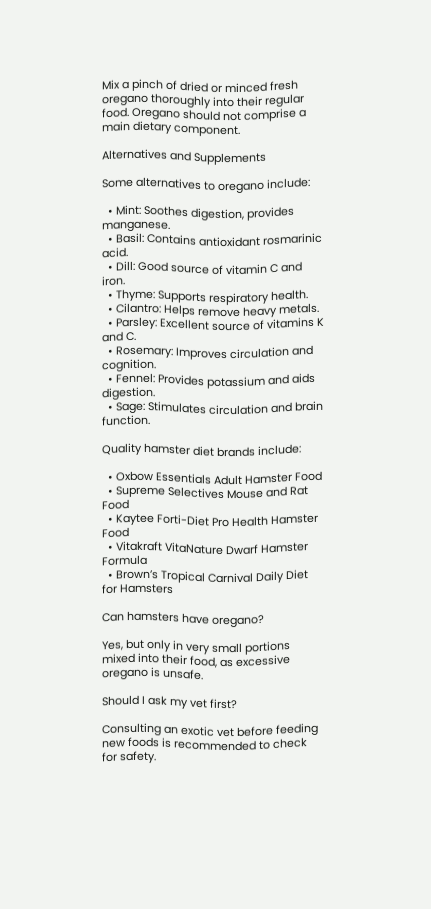Mix a pinch of dried or minced fresh oregano thoroughly into their regular food. Oregano should not comprise a main dietary component.

Alternatives and Supplements

Some alternatives to oregano include:

  • Mint: Soothes digestion, provides manganese.
  • Basil: Contains antioxidant rosmarinic acid.
  • Dill: Good source of vitamin C and iron.
  • Thyme: Supports respiratory health.
  • Cilantro: Helps remove heavy metals.
  • Parsley: Excellent source of vitamins K and C.
  • Rosemary: Improves circulation and cognition.
  • Fennel: Provides potassium and aids digestion.
  • Sage: Stimulates circulation and brain function.

Quality hamster diet brands include:

  • Oxbow Essentials Adult Hamster Food
  • Supreme Selectives Mouse and Rat Food
  • Kaytee Forti-Diet Pro Health Hamster Food
  • Vitakraft VitaNature Dwarf Hamster Formula
  • Brown’s Tropical Carnival Daily Diet for Hamsters

Can hamsters have oregano?

Yes, but only in very small portions mixed into their food, as excessive oregano is unsafe.

Should I ask my vet first?

Consulting an exotic vet before feeding new foods is recommended to check for safety.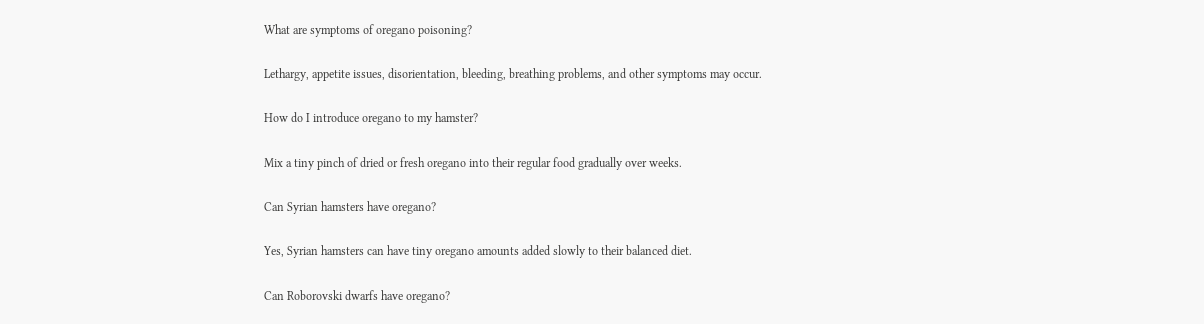What are symptoms of oregano poisoning?

Lethargy, appetite issues, disorientation, bleeding, breathing problems, and other symptoms may occur.

How do I introduce oregano to my hamster?

Mix a tiny pinch of dried or fresh oregano into their regular food gradually over weeks.

Can Syrian hamsters have oregano?

Yes, Syrian hamsters can have tiny oregano amounts added slowly to their balanced diet.

Can Roborovski dwarfs have oregano?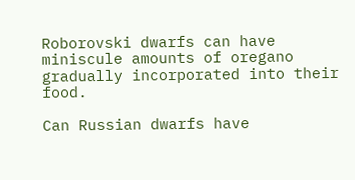Roborovski dwarfs can have miniscule amounts of oregano gradually incorporated into their food.

Can Russian dwarfs have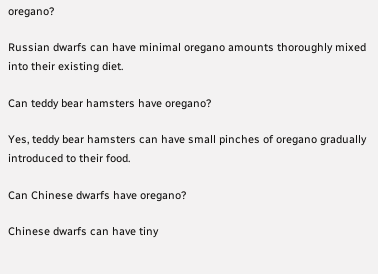oregano?

Russian dwarfs can have minimal oregano amounts thoroughly mixed into their existing diet.

Can teddy bear hamsters have oregano?

Yes, teddy bear hamsters can have small pinches of oregano gradually introduced to their food.

Can Chinese dwarfs have oregano?

Chinese dwarfs can have tiny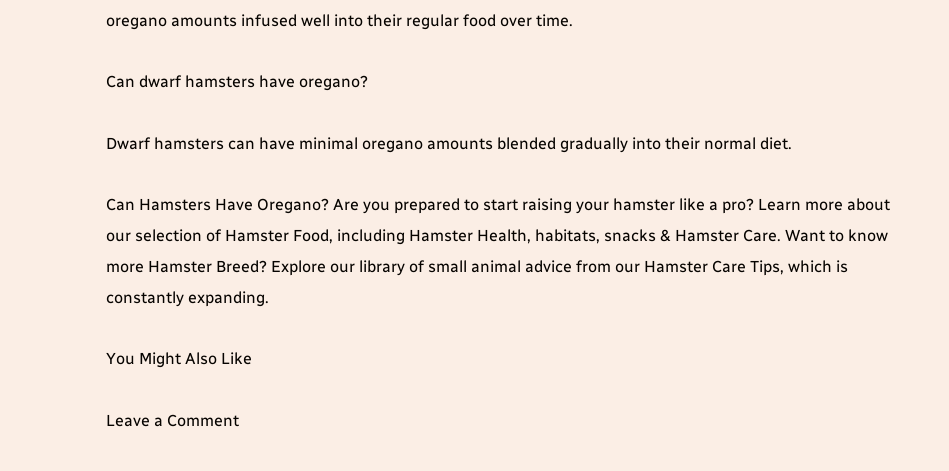oregano amounts infused well into their regular food over time.

Can dwarf hamsters have oregano?

Dwarf hamsters can have minimal oregano amounts blended gradually into their normal diet.

Can Hamsters Have Oregano? Are you prepared to start raising your hamster like a pro? Learn more about our selection of Hamster Food, including Hamster Health, habitats, snacks & Hamster Care. Want to know more Hamster Breed? Explore our library of small animal advice from our Hamster Care Tips, which is constantly expanding.

You Might Also Like

Leave a Comment